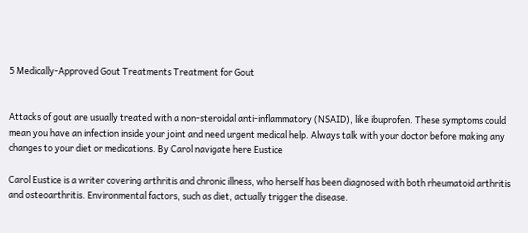5 Medically-Approved Gout Treatments Treatment for Gout


Attacks of gout are usually treated with a non-steroidal anti-inflammatory (NSAID), like ibuprofen. These symptoms could mean you have an infection inside your joint and need urgent medical help. Always talk with your doctor before making any changes to your diet or medications. By Carol navigate here Eustice

Carol Eustice is a writer covering arthritis and chronic illness, who herself has been diagnosed with both rheumatoid arthritis and osteoarthritis. Environmental factors, such as diet, actually trigger the disease.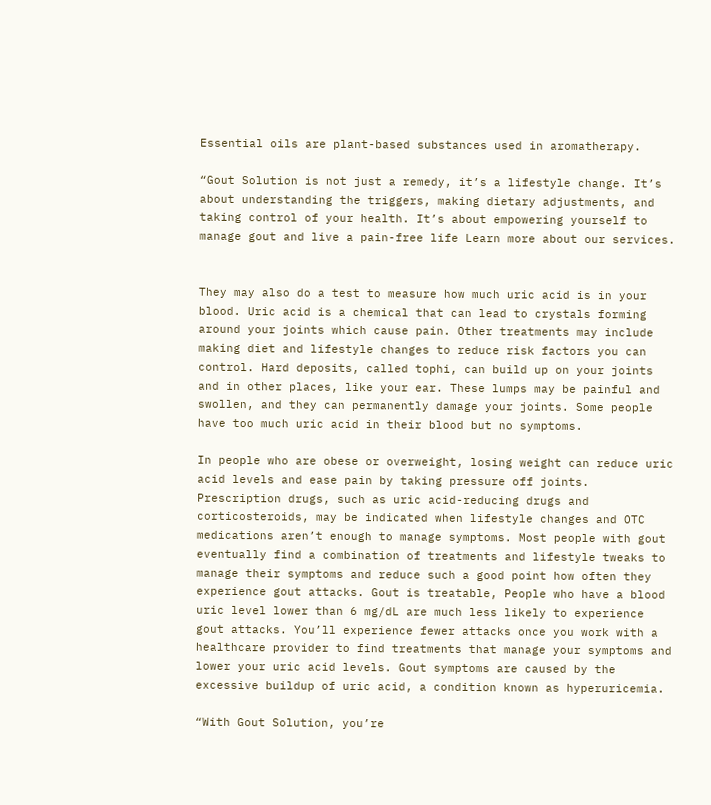Essential oils are plant-based substances used in aromatherapy.

“Gout Solution is not just a remedy, it’s a lifestyle change. It’s about understanding the triggers, making dietary adjustments, and taking control of your health. It’s about empowering yourself to manage gout and live a pain-free life Learn more about our services.


They may also do a test to measure how much uric acid is in your blood. Uric acid is a chemical that can lead to crystals forming around your joints which cause pain. Other treatments may include making diet and lifestyle changes to reduce risk factors you can control. Hard deposits, called tophi, can build up on your joints and in other places, like your ear. These lumps may be painful and swollen, and they can permanently damage your joints. Some people have too much uric acid in their blood but no symptoms.

In people who are obese or overweight, losing weight can reduce uric acid levels and ease pain by taking pressure off joints. Prescription drugs, such as uric acid-reducing drugs and corticosteroids, may be indicated when lifestyle changes and OTC medications aren’t enough to manage symptoms. Most people with gout eventually find a combination of treatments and lifestyle tweaks to manage their symptoms and reduce such a good point how often they experience gout attacks. Gout is treatable, People who have a blood uric level lower than 6 mg/dL are much less likely to experience gout attacks. You’ll experience fewer attacks once you work with a healthcare provider to find treatments that manage your symptoms and lower your uric acid levels. Gout symptoms are caused by the excessive buildup of uric acid, a condition known as hyperuricemia.

“With Gout Solution, you’re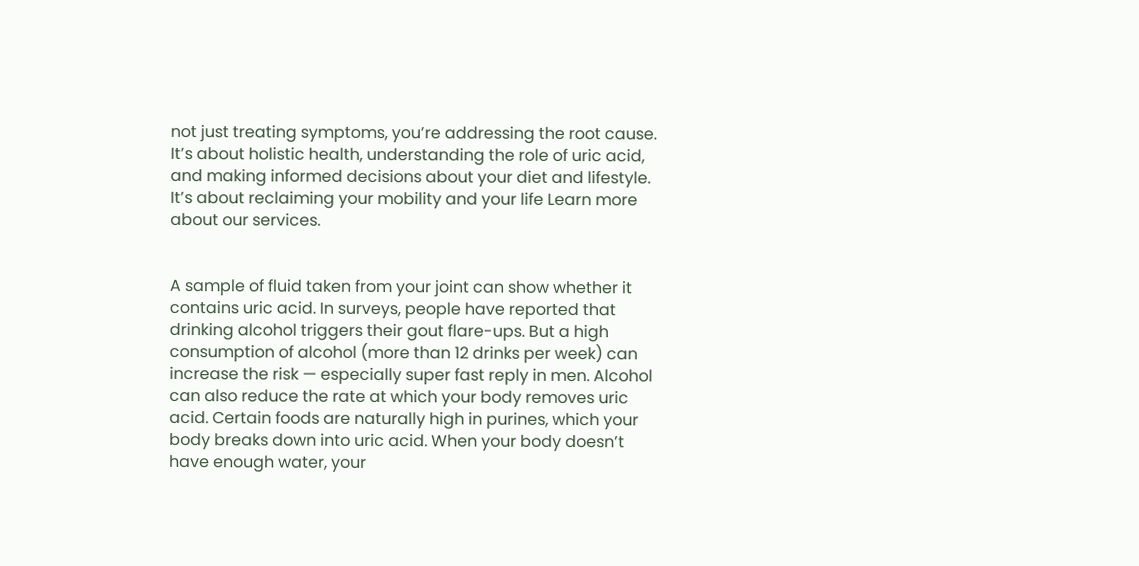not just treating symptoms, you’re addressing the root cause. It’s about holistic health, understanding the role of uric acid, and making informed decisions about your diet and lifestyle. It’s about reclaiming your mobility and your life Learn more about our services.


A sample of fluid taken from your joint can show whether it contains uric acid. In surveys, people have reported that drinking alcohol triggers their gout flare-ups. But a high consumption of alcohol (more than 12 drinks per week) can increase the risk — especially super fast reply in men. Alcohol can also reduce the rate at which your body removes uric acid. Certain foods are naturally high in purines, which your body breaks down into uric acid. When your body doesn’t have enough water, your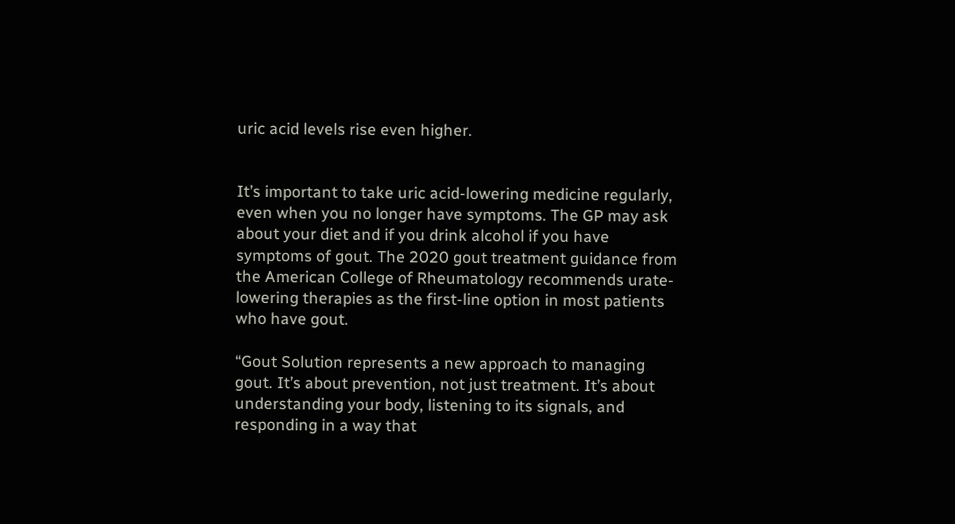uric acid levels rise even higher.


It’s important to take uric acid-lowering medicine regularly, even when you no longer have symptoms. The GP may ask about your diet and if you drink alcohol if you have symptoms of gout. The 2020 gout treatment guidance from the American College of Rheumatology recommends urate-lowering therapies as the first-line option in most patients who have gout.

“Gout Solution represents a new approach to managing gout. It’s about prevention, not just treatment. It’s about understanding your body, listening to its signals, and responding in a way that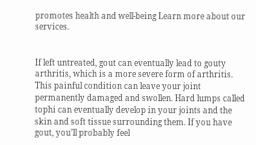promotes health and well-being Learn more about our services.


If left untreated, gout can eventually lead to gouty arthritis, which is a more severe form of arthritis. This painful condition can leave your joint permanently damaged and swollen. Hard lumps called tophi can eventually develop in your joints and the skin and soft tissue surrounding them. If you have gout, you’ll probably feel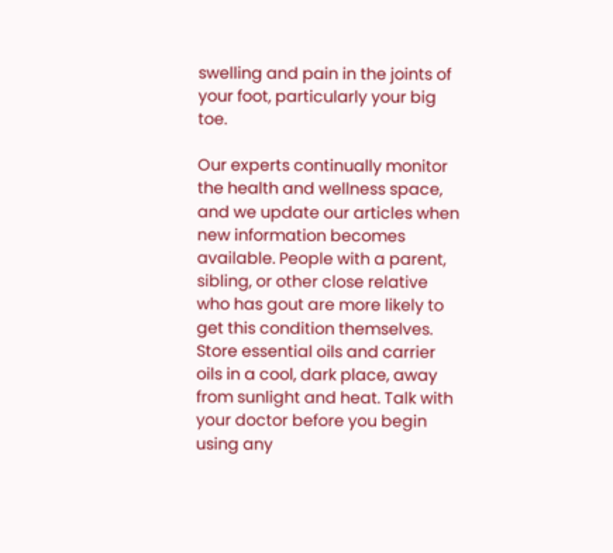swelling and pain in the joints of your foot, particularly your big toe.

Our experts continually monitor the health and wellness space, and we update our articles when new information becomes available. People with a parent, sibling, or other close relative who has gout are more likely to get this condition themselves. Store essential oils and carrier oils in a cool, dark place, away from sunlight and heat. Talk with your doctor before you begin using any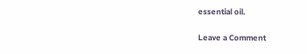essential oil.

Leave a Comment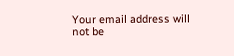Your email address will not be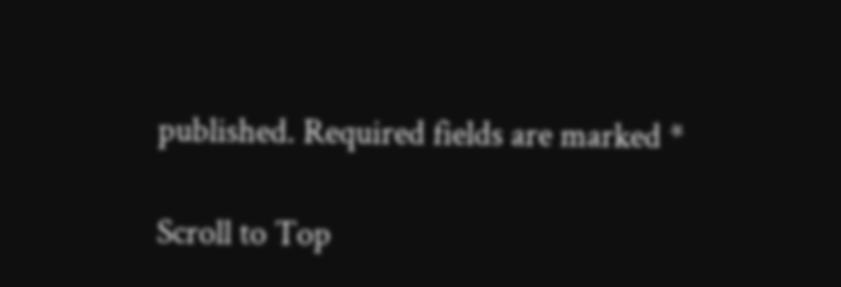published. Required fields are marked *

Scroll to Top